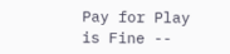Pay for Play is Fine --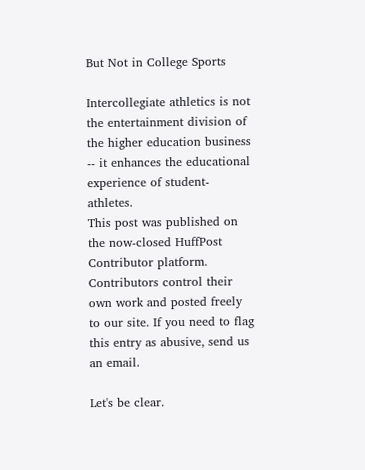But Not in College Sports

Intercollegiate athletics is not the entertainment division of the higher education business -- it enhances the educational experience of student-athletes.
This post was published on the now-closed HuffPost Contributor platform. Contributors control their own work and posted freely to our site. If you need to flag this entry as abusive, send us an email.

Let's be clear.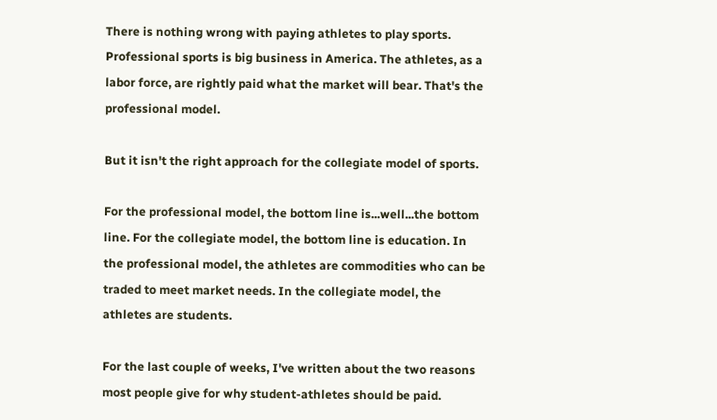There is nothing wrong with paying athletes to play sports. Professional sports is big business in America. The athletes, as a labor force, are rightly paid what the market will bear. That's the professional model.

But it isn't the right approach for the collegiate model of sports.

For the professional model, the bottom line is...well...the bottom line. For the collegiate model, the bottom line is education. In the professional model, the athletes are commodities who can be traded to meet market needs. In the collegiate model, the athletes are students.

For the last couple of weeks, I've written about the two reasons most people give for why student-athletes should be paid.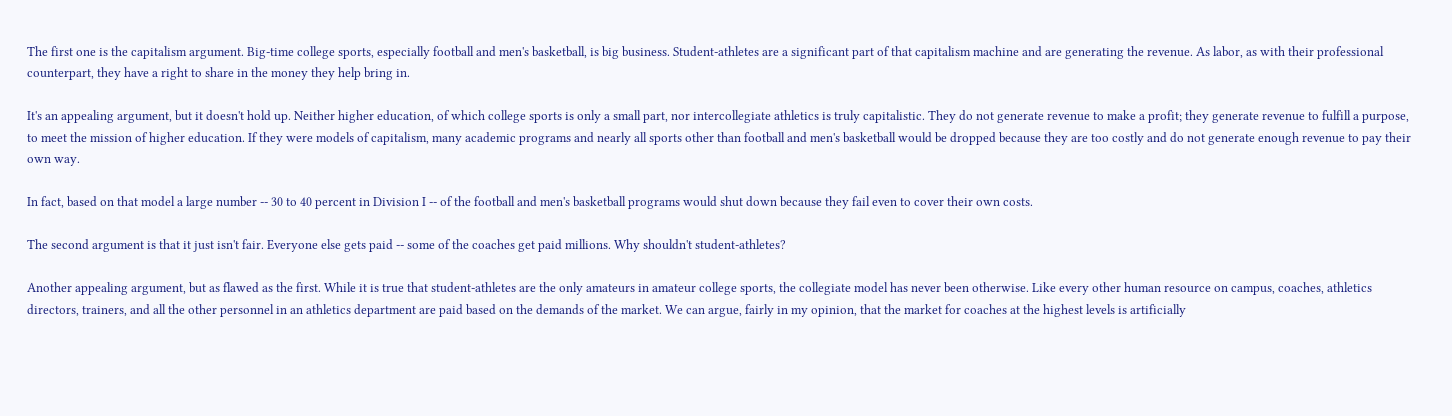The first one is the capitalism argument. Big-time college sports, especially football and men's basketball, is big business. Student-athletes are a significant part of that capitalism machine and are generating the revenue. As labor, as with their professional counterpart, they have a right to share in the money they help bring in.

It's an appealing argument, but it doesn't hold up. Neither higher education, of which college sports is only a small part, nor intercollegiate athletics is truly capitalistic. They do not generate revenue to make a profit; they generate revenue to fulfill a purpose, to meet the mission of higher education. If they were models of capitalism, many academic programs and nearly all sports other than football and men's basketball would be dropped because they are too costly and do not generate enough revenue to pay their own way.

In fact, based on that model a large number -- 30 to 40 percent in Division I -- of the football and men's basketball programs would shut down because they fail even to cover their own costs.

The second argument is that it just isn't fair. Everyone else gets paid -- some of the coaches get paid millions. Why shouldn't student-athletes?

Another appealing argument, but as flawed as the first. While it is true that student-athletes are the only amateurs in amateur college sports, the collegiate model has never been otherwise. Like every other human resource on campus, coaches, athletics directors, trainers, and all the other personnel in an athletics department are paid based on the demands of the market. We can argue, fairly in my opinion, that the market for coaches at the highest levels is artificially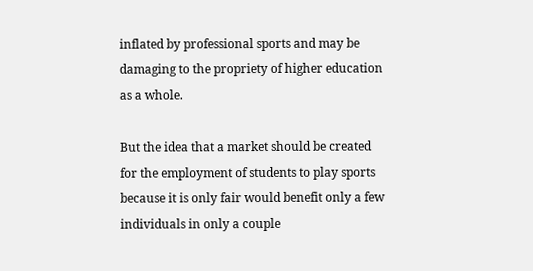inflated by professional sports and may be damaging to the propriety of higher education as a whole.

But the idea that a market should be created for the employment of students to play sports because it is only fair would benefit only a few individuals in only a couple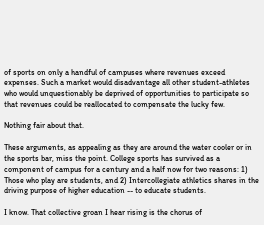of sports on only a handful of campuses where revenues exceed expenses. Such a market would disadvantage all other student-athletes who would unquestionably be deprived of opportunities to participate so that revenues could be reallocated to compensate the lucky few.

Nothing fair about that.

These arguments, as appealing as they are around the water cooler or in the sports bar, miss the point. College sports has survived as a component of campus for a century and a half now for two reasons: 1) Those who play are students, and 2) Intercollegiate athletics shares in the driving purpose of higher education -- to educate students.

I know. That collective groan I hear rising is the chorus of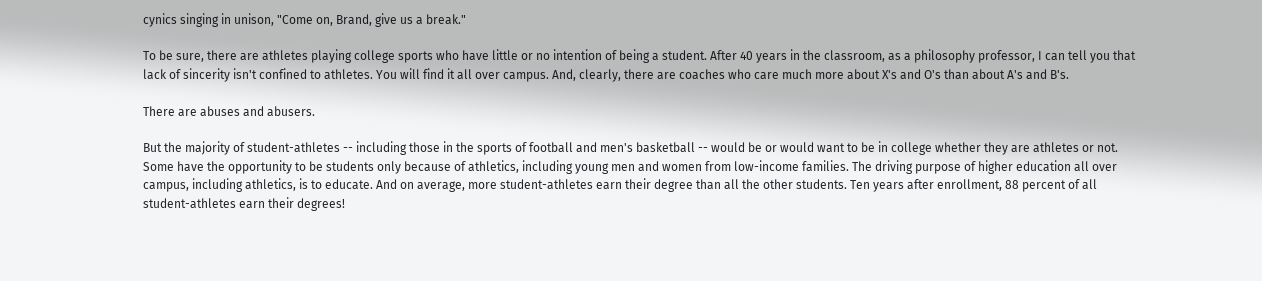cynics singing in unison, "Come on, Brand, give us a break."

To be sure, there are athletes playing college sports who have little or no intention of being a student. After 40 years in the classroom, as a philosophy professor, I can tell you that lack of sincerity isn't confined to athletes. You will find it all over campus. And, clearly, there are coaches who care much more about X's and O's than about A's and B's.

There are abuses and abusers.

But the majority of student-athletes -- including those in the sports of football and men's basketball -- would be or would want to be in college whether they are athletes or not. Some have the opportunity to be students only because of athletics, including young men and women from low-income families. The driving purpose of higher education all over campus, including athletics, is to educate. And on average, more student-athletes earn their degree than all the other students. Ten years after enrollment, 88 percent of all student-athletes earn their degrees!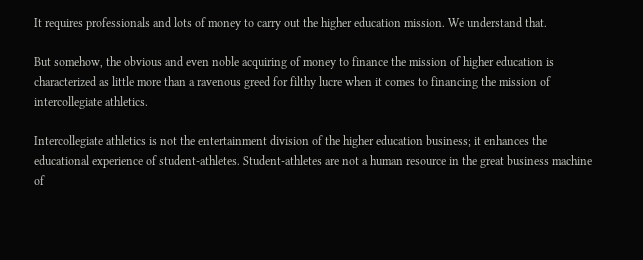It requires professionals and lots of money to carry out the higher education mission. We understand that.

But somehow, the obvious and even noble acquiring of money to finance the mission of higher education is characterized as little more than a ravenous greed for filthy lucre when it comes to financing the mission of intercollegiate athletics.

Intercollegiate athletics is not the entertainment division of the higher education business; it enhances the educational experience of student-athletes. Student-athletes are not a human resource in the great business machine of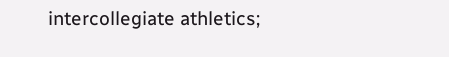intercollegiate athletics;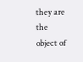they are the object of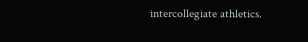intercollegiate athletics.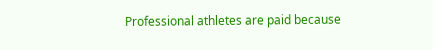Professional athletes are paid because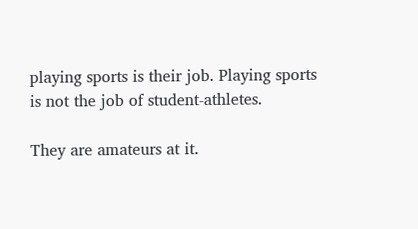playing sports is their job. Playing sports is not the job of student-athletes.

They are amateurs at it.